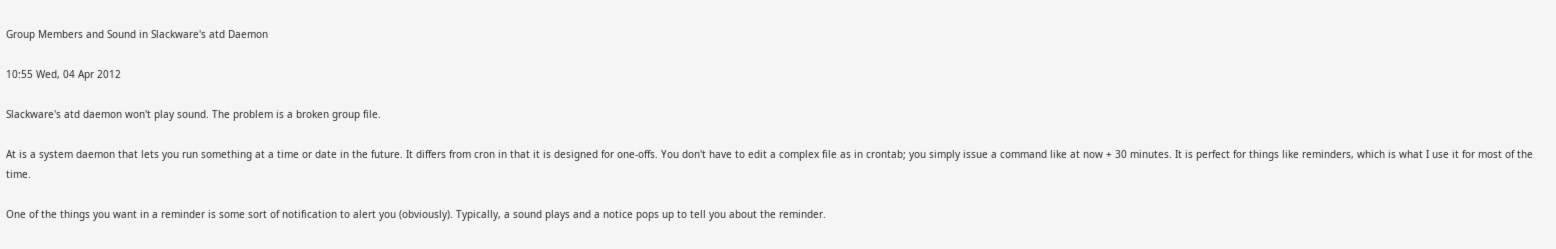Group Members and Sound in Slackware's atd Daemon

10:55 Wed, 04 Apr 2012

Slackware's atd daemon won't play sound. The problem is a broken group file.

At is a system daemon that lets you run something at a time or date in the future. It differs from cron in that it is designed for one-offs. You don't have to edit a complex file as in crontab; you simply issue a command like at now + 30 minutes. It is perfect for things like reminders, which is what I use it for most of the time.

One of the things you want in a reminder is some sort of notification to alert you (obviously). Typically, a sound plays and a notice pops up to tell you about the reminder.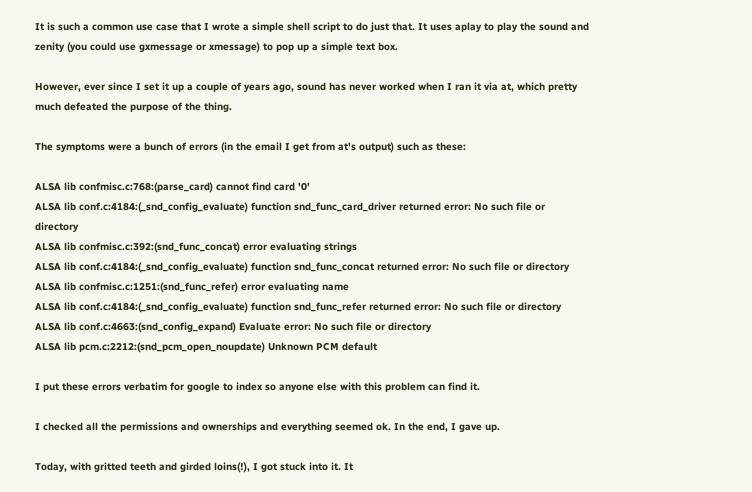It is such a common use case that I wrote a simple shell script to do just that. It uses aplay to play the sound and zenity (you could use gxmessage or xmessage) to pop up a simple text box.

However, ever since I set it up a couple of years ago, sound has never worked when I ran it via at, which pretty much defeated the purpose of the thing.

The symptoms were a bunch of errors (in the email I get from at's output) such as these:

ALSA lib confmisc.c:768:(parse_card) cannot find card '0'
ALSA lib conf.c:4184:(_snd_config_evaluate) function snd_func_card_driver returned error: No such file or directory
ALSA lib confmisc.c:392:(snd_func_concat) error evaluating strings
ALSA lib conf.c:4184:(_snd_config_evaluate) function snd_func_concat returned error: No such file or directory
ALSA lib confmisc.c:1251:(snd_func_refer) error evaluating name
ALSA lib conf.c:4184:(_snd_config_evaluate) function snd_func_refer returned error: No such file or directory
ALSA lib conf.c:4663:(snd_config_expand) Evaluate error: No such file or directory
ALSA lib pcm.c:2212:(snd_pcm_open_noupdate) Unknown PCM default

I put these errors verbatim for google to index so anyone else with this problem can find it.

I checked all the permissions and ownerships and everything seemed ok. In the end, I gave up.

Today, with gritted teeth and girded loins(!), I got stuck into it. It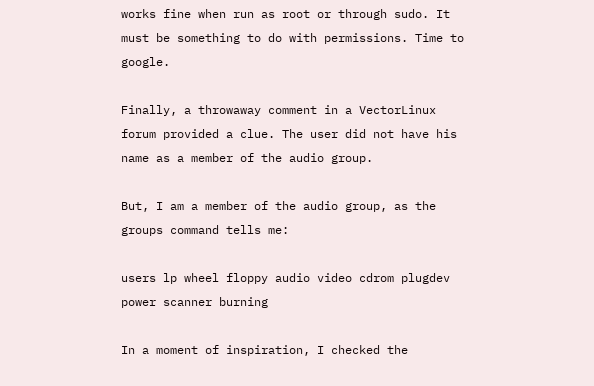works fine when run as root or through sudo. It must be something to do with permissions. Time to google.

Finally, a throwaway comment in a VectorLinux forum provided a clue. The user did not have his name as a member of the audio group.

But, I am a member of the audio group, as the groups command tells me:

users lp wheel floppy audio video cdrom plugdev power scanner burning

In a moment of inspiration, I checked the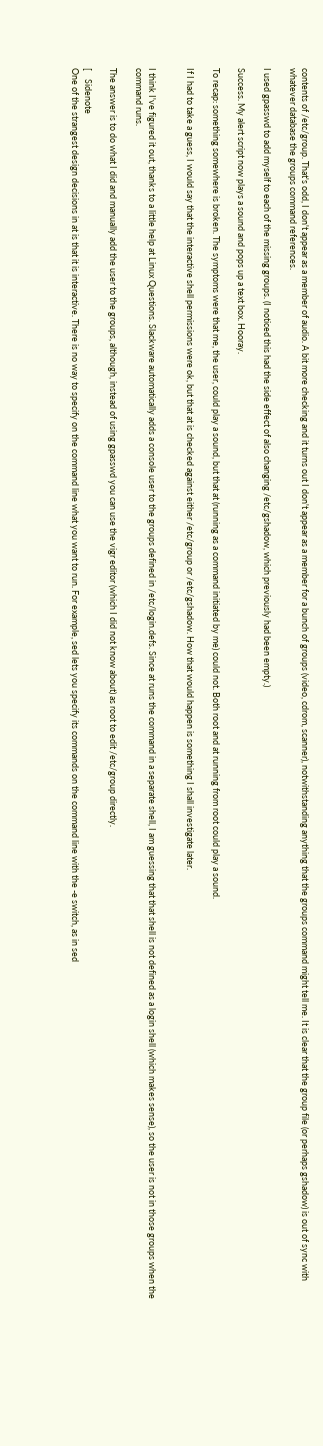contents of /etc/group. That's odd, I don't appear as a member of audio. A bit more checking and it turns out I don't appear as a member for a bunch of groups (video, cdrom, scanner), notwithstanding anything that the groups command might tell me. It is clear that the group file (or perhaps gshadow) is out of sync with whatever database the groups command references.

I used gpasswd to add myself to each of the missing groups. (I noticed this had the side effect of also changing /etc/gshadow, which previously had been empty.)

Success. My alert script now plays a sound and pops up a text box. Hooray.

To recap: something somewhere is broken. The symptoms were that me, the user, could play a sound, but that at (running as a command initiated by me) could not. Both root and at running from root could play a sound.

If I had to take a guess, I would say that the interactive shell permissions were ok, but that at is checked against either /etc/group or /etc/gshadow. How that would happen is something I shall investigate later.


I think I've figured it out, thanks to a little help at Linux Questions. Slackware automatically adds a console user to the groups defined in /etc/login.defs. Since at runs the command in a separate shell, I am guessing that that shell is not defined as a login shell (which makes sense), so the user is not in those groups when the command runs.

The answer is to do what I did and manually add the user to the groups, although, instead of using gpasswd you can use the vigr editor (which I did not know about) as root to edit /etc/group directly.

[    Sidenote
One of the strangest design decisions in at is that it is interactive. There is no way to specify on the command line what you want to run. For example, sed lets you specify its commands on the command line with the -e switch, as in sed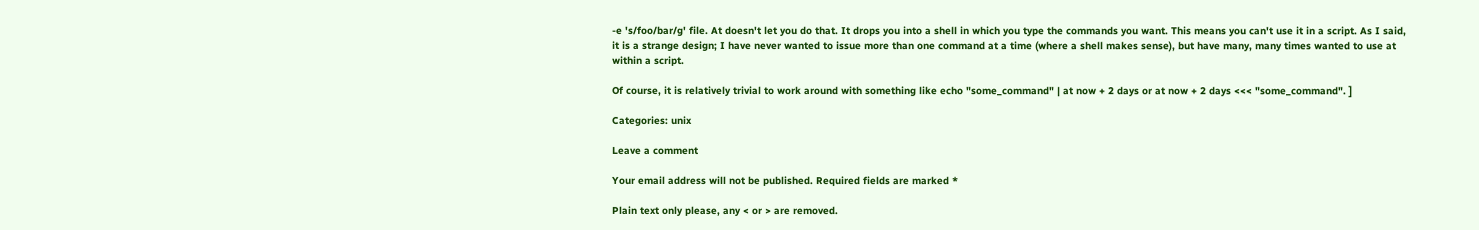-e 's/foo/bar/g' file. At doesn't let you do that. It drops you into a shell in which you type the commands you want. This means you can't use it in a script. As I said, it is a strange design; I have never wanted to issue more than one command at a time (where a shell makes sense), but have many, many times wanted to use at within a script.

Of course, it is relatively trivial to work around with something like echo "some_command" | at now + 2 days or at now + 2 days <<< "some_command". ]

Categories: unix

Leave a comment

Your email address will not be published. Required fields are marked *

Plain text only please, any < or > are removed.